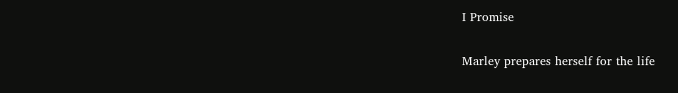I Promise

Marley prepares herself for the life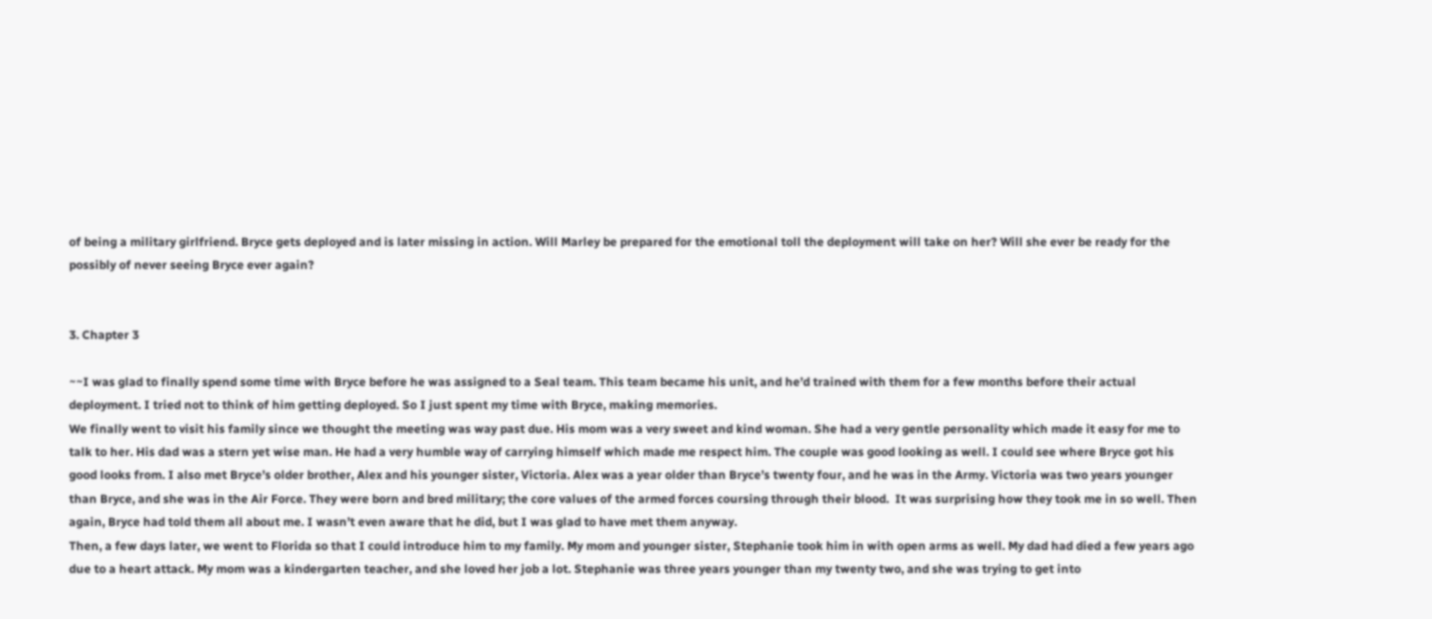of being a military girlfriend. Bryce gets deployed and is later missing in action. Will Marley be prepared for the emotional toll the deployment will take on her? Will she ever be ready for the possibly of never seeing Bryce ever again?


3. Chapter 3

~~I was glad to finally spend some time with Bryce before he was assigned to a Seal team. This team became his unit, and he’d trained with them for a few months before their actual deployment. I tried not to think of him getting deployed. So I just spent my time with Bryce, making memories.
We finally went to visit his family since we thought the meeting was way past due. His mom was a very sweet and kind woman. She had a very gentle personality which made it easy for me to talk to her. His dad was a stern yet wise man. He had a very humble way of carrying himself which made me respect him. The couple was good looking as well. I could see where Bryce got his good looks from. I also met Bryce’s older brother, Alex and his younger sister, Victoria. Alex was a year older than Bryce’s twenty four, and he was in the Army. Victoria was two years younger than Bryce, and she was in the Air Force. They were born and bred military; the core values of the armed forces coursing through their blood.  It was surprising how they took me in so well. Then again, Bryce had told them all about me. I wasn’t even aware that he did, but I was glad to have met them anyway.
Then, a few days later, we went to Florida so that I could introduce him to my family. My mom and younger sister, Stephanie took him in with open arms as well. My dad had died a few years ago due to a heart attack. My mom was a kindergarten teacher, and she loved her job a lot. Stephanie was three years younger than my twenty two, and she was trying to get into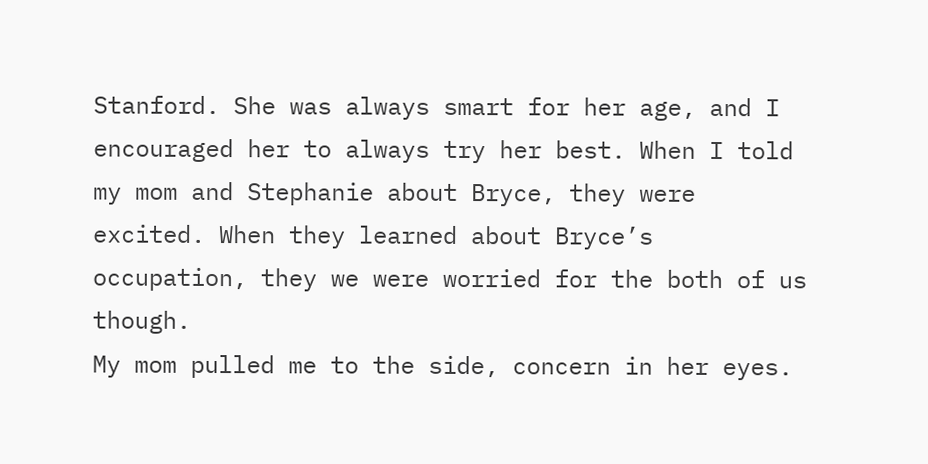Stanford. She was always smart for her age, and I encouraged her to always try her best. When I told my mom and Stephanie about Bryce, they were excited. When they learned about Bryce’s occupation, they we were worried for the both of us though.
My mom pulled me to the side, concern in her eyes.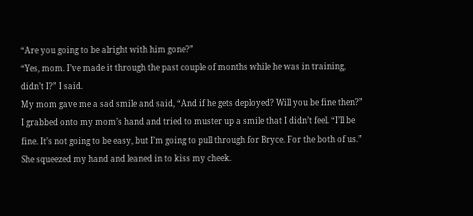“Are you going to be alright with him gone?”
“Yes, mom. I’ve made it through the past couple of months while he was in training, didn’t I?” I said.
My mom gave me a sad smile and said, “And if he gets deployed? Will you be fine then?”
I grabbed onto my mom’s hand and tried to muster up a smile that I didn’t feel. “I’ll be fine. It’s not going to be easy, but I’m going to pull through for Bryce. For the both of us.” She squeezed my hand and leaned in to kiss my cheek.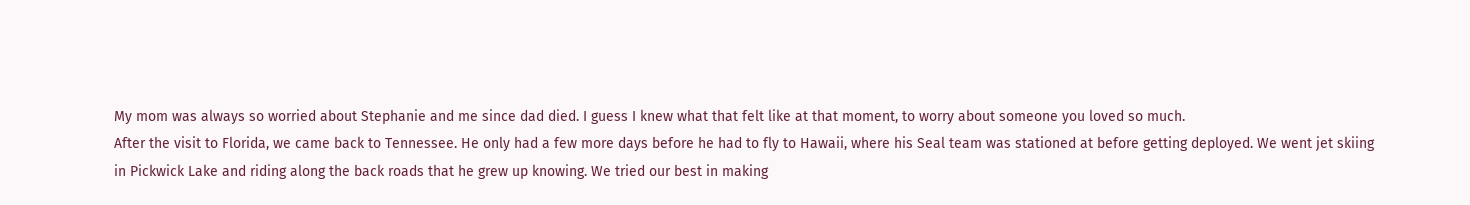My mom was always so worried about Stephanie and me since dad died. I guess I knew what that felt like at that moment, to worry about someone you loved so much.
After the visit to Florida, we came back to Tennessee. He only had a few more days before he had to fly to Hawaii, where his Seal team was stationed at before getting deployed. We went jet skiing in Pickwick Lake and riding along the back roads that he grew up knowing. We tried our best in making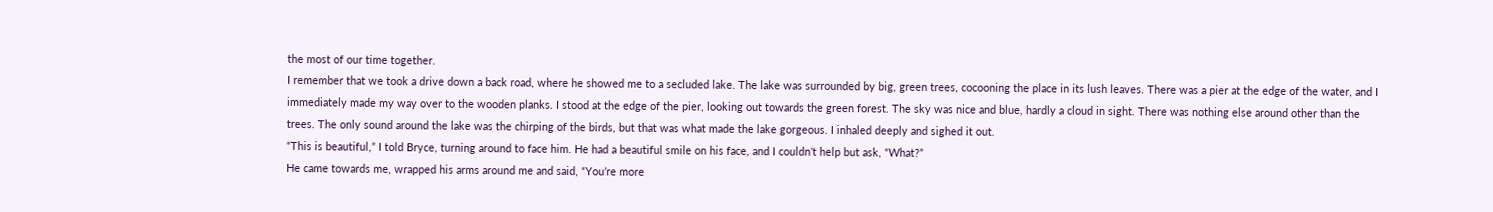the most of our time together.
I remember that we took a drive down a back road, where he showed me to a secluded lake. The lake was surrounded by big, green trees, cocooning the place in its lush leaves. There was a pier at the edge of the water, and I immediately made my way over to the wooden planks. I stood at the edge of the pier, looking out towards the green forest. The sky was nice and blue, hardly a cloud in sight. There was nothing else around other than the trees. The only sound around the lake was the chirping of the birds, but that was what made the lake gorgeous. I inhaled deeply and sighed it out.
“This is beautiful,” I told Bryce, turning around to face him. He had a beautiful smile on his face, and I couldn’t help but ask, “What?”
He came towards me, wrapped his arms around me and said, “You’re more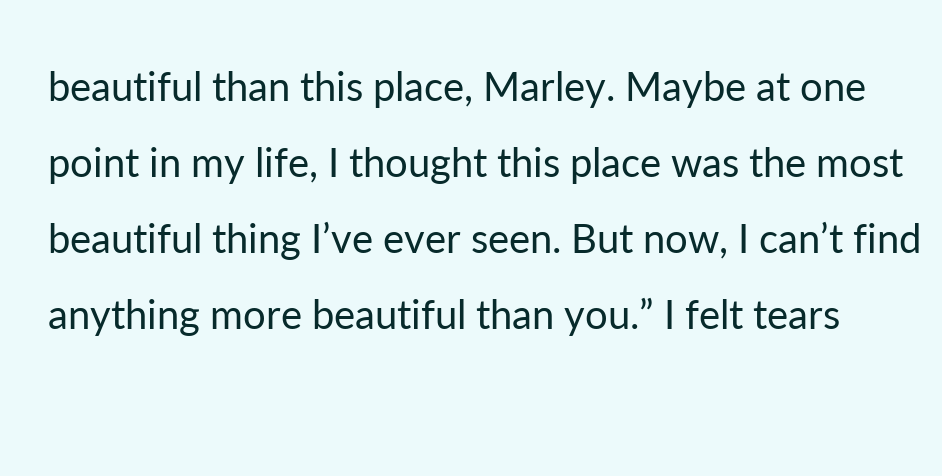beautiful than this place, Marley. Maybe at one point in my life, I thought this place was the most beautiful thing I’ve ever seen. But now, I can’t find anything more beautiful than you.” I felt tears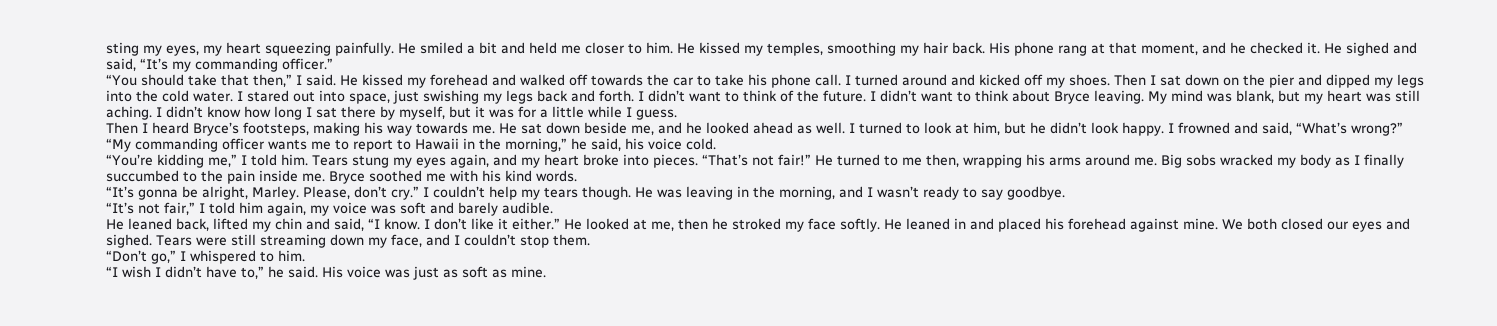sting my eyes, my heart squeezing painfully. He smiled a bit and held me closer to him. He kissed my temples, smoothing my hair back. His phone rang at that moment, and he checked it. He sighed and said, “It’s my commanding officer.”
“You should take that then,” I said. He kissed my forehead and walked off towards the car to take his phone call. I turned around and kicked off my shoes. Then I sat down on the pier and dipped my legs into the cold water. I stared out into space, just swishing my legs back and forth. I didn’t want to think of the future. I didn’t want to think about Bryce leaving. My mind was blank, but my heart was still aching. I didn’t know how long I sat there by myself, but it was for a little while I guess.
Then I heard Bryce’s footsteps, making his way towards me. He sat down beside me, and he looked ahead as well. I turned to look at him, but he didn’t look happy. I frowned and said, “What’s wrong?”
“My commanding officer wants me to report to Hawaii in the morning,” he said, his voice cold.
“You’re kidding me,” I told him. Tears stung my eyes again, and my heart broke into pieces. “That’s not fair!” He turned to me then, wrapping his arms around me. Big sobs wracked my body as I finally succumbed to the pain inside me. Bryce soothed me with his kind words.
“It’s gonna be alright, Marley. Please, don’t cry.” I couldn’t help my tears though. He was leaving in the morning, and I wasn’t ready to say goodbye.
“It’s not fair,” I told him again, my voice was soft and barely audible.
He leaned back, lifted my chin and said, “I know. I don’t like it either.” He looked at me, then he stroked my face softly. He leaned in and placed his forehead against mine. We both closed our eyes and sighed. Tears were still streaming down my face, and I couldn’t stop them.
“Don’t go,” I whispered to him.
“I wish I didn’t have to,” he said. His voice was just as soft as mine.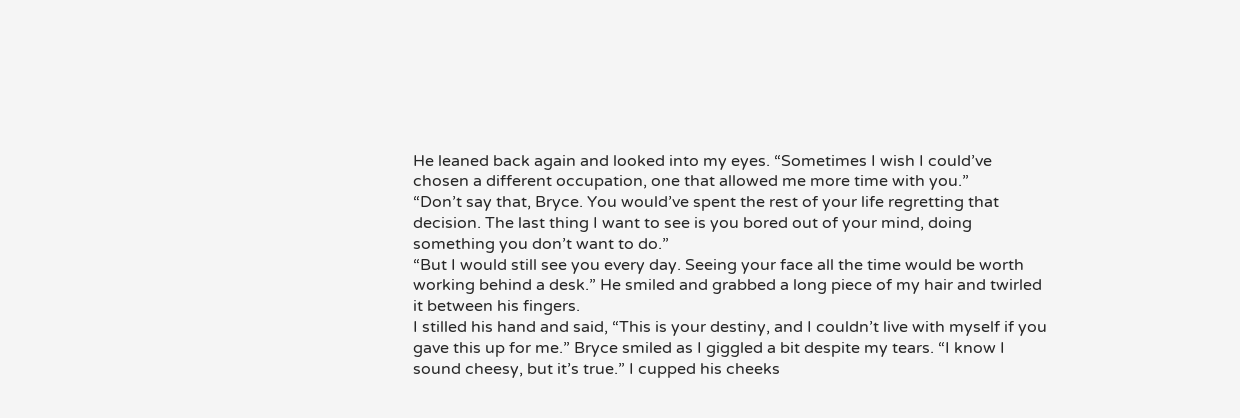He leaned back again and looked into my eyes. “Sometimes I wish I could’ve chosen a different occupation, one that allowed me more time with you.”
“Don’t say that, Bryce. You would’ve spent the rest of your life regretting that decision. The last thing I want to see is you bored out of your mind, doing something you don’t want to do.”
“But I would still see you every day. Seeing your face all the time would be worth working behind a desk.” He smiled and grabbed a long piece of my hair and twirled it between his fingers.
I stilled his hand and said, “This is your destiny, and I couldn’t live with myself if you gave this up for me.” Bryce smiled as I giggled a bit despite my tears. “I know I sound cheesy, but it’s true.” I cupped his cheeks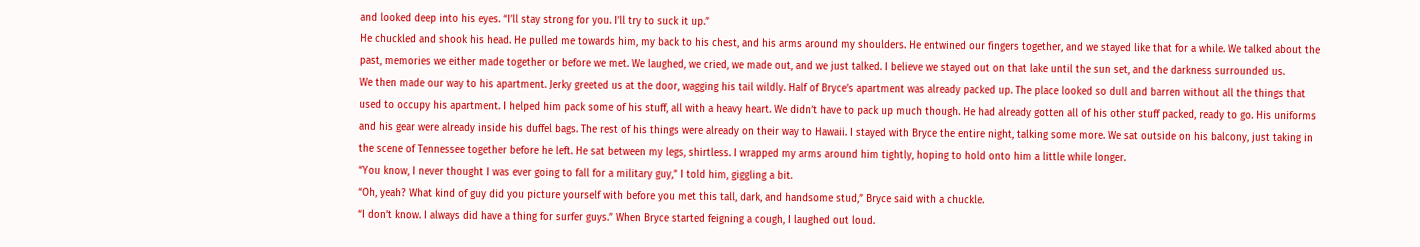and looked deep into his eyes. “I’ll stay strong for you. I’ll try to suck it up.”
He chuckled and shook his head. He pulled me towards him, my back to his chest, and his arms around my shoulders. He entwined our fingers together, and we stayed like that for a while. We talked about the past, memories we either made together or before we met. We laughed, we cried, we made out, and we just talked. I believe we stayed out on that lake until the sun set, and the darkness surrounded us.
We then made our way to his apartment. Jerky greeted us at the door, wagging his tail wildly. Half of Bryce’s apartment was already packed up. The place looked so dull and barren without all the things that used to occupy his apartment. I helped him pack some of his stuff, all with a heavy heart. We didn’t have to pack up much though. He had already gotten all of his other stuff packed, ready to go. His uniforms and his gear were already inside his duffel bags. The rest of his things were already on their way to Hawaii. I stayed with Bryce the entire night, talking some more. We sat outside on his balcony, just taking in the scene of Tennessee together before he left. He sat between my legs, shirtless. I wrapped my arms around him tightly, hoping to hold onto him a little while longer.
“You know, I never thought I was ever going to fall for a military guy,” I told him, giggling a bit.
“Oh, yeah? What kind of guy did you picture yourself with before you met this tall, dark, and handsome stud,” Bryce said with a chuckle.
“I don’t know. I always did have a thing for surfer guys.” When Bryce started feigning a cough, I laughed out loud.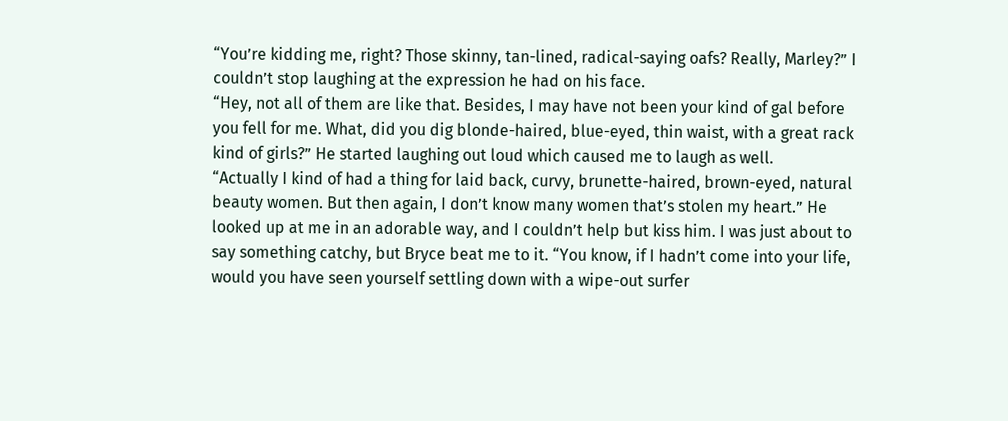“You’re kidding me, right? Those skinny, tan-lined, radical-saying oafs? Really, Marley?” I couldn’t stop laughing at the expression he had on his face.
“Hey, not all of them are like that. Besides, I may have not been your kind of gal before you fell for me. What, did you dig blonde-haired, blue-eyed, thin waist, with a great rack kind of girls?” He started laughing out loud which caused me to laugh as well.
“Actually I kind of had a thing for laid back, curvy, brunette-haired, brown-eyed, natural beauty women. But then again, I don’t know many women that’s stolen my heart.” He looked up at me in an adorable way, and I couldn’t help but kiss him. I was just about to say something catchy, but Bryce beat me to it. “You know, if I hadn’t come into your life, would you have seen yourself settling down with a wipe-out surfer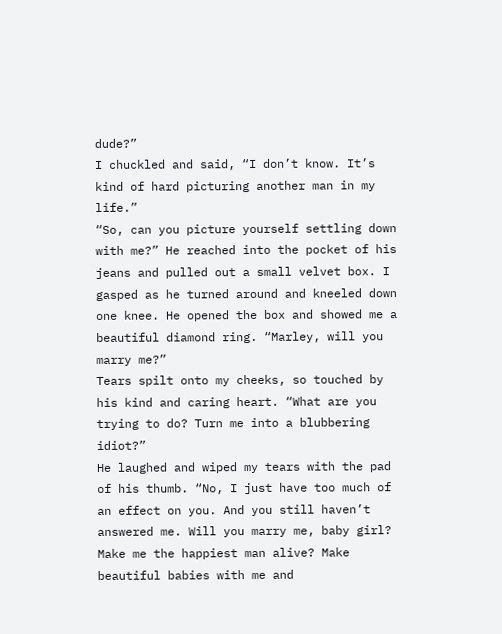dude?”
I chuckled and said, “I don’t know. It’s kind of hard picturing another man in my life.”
“So, can you picture yourself settling down with me?” He reached into the pocket of his jeans and pulled out a small velvet box. I gasped as he turned around and kneeled down one knee. He opened the box and showed me a beautiful diamond ring. “Marley, will you marry me?”
Tears spilt onto my cheeks, so touched by his kind and caring heart. “What are you trying to do? Turn me into a blubbering idiot?”
He laughed and wiped my tears with the pad of his thumb. “No, I just have too much of an effect on you. And you still haven’t answered me. Will you marry me, baby girl? Make me the happiest man alive? Make beautiful babies with me and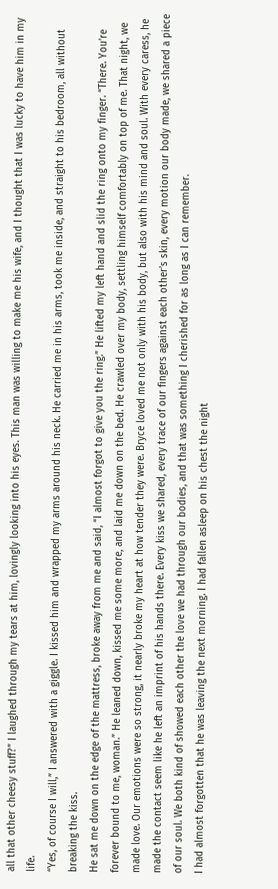all that other cheesy stuff?” I laughed through my tears at him, lovingly looking into his eyes. This man was willing to make me his wife, and I thought that I was lucky to have him in my life.
“Yes, of course I will,” I answered with a giggle. I kissed him and wrapped my arms around his neck. He carried me in his arms, took me inside, and straight to his bedroom, all without breaking the kiss.
He sat me down on the edge of the mattress, broke away from me and said, “I almost forgot to give you the ring.” He lifted my left hand and slid the ring onto my finger. “There. You’re forever bound to me, woman.” He leaned down, kissed me some more, and laid me down on the bed. He crawled over my body, settling himself comfortably on top of me. That night, we made love. Our emotions were so strong, it nearly broke my heart at how tender they were. Bryce loved me not only with his body, but also with his mind and soul. With every caress, he made the contact seem like he left an imprint of his hands there. Every kiss we shared, every trace of our fingers against each other’s skin, every motion our body made, we shared a piece of our soul. We both kind of showed each other the love we had through our bodies, and that was something I cherished for as long as I can remember.
I had almost forgotten that he was leaving the next morning. I had fallen asleep on his chest the night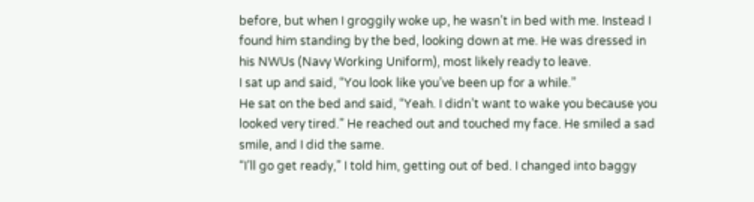before, but when I groggily woke up, he wasn’t in bed with me. Instead I found him standing by the bed, looking down at me. He was dressed in his NWUs (Navy Working Uniform), most likely ready to leave.
I sat up and said, “You look like you’ve been up for a while.”
He sat on the bed and said, “Yeah. I didn’t want to wake you because you looked very tired.” He reached out and touched my face. He smiled a sad smile, and I did the same.
“I’ll go get ready,” I told him, getting out of bed. I changed into baggy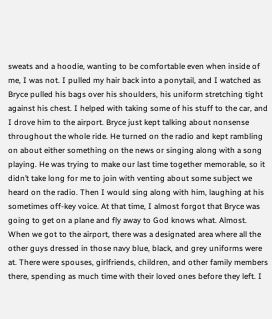sweats and a hoodie, wanting to be comfortable even when inside of me, I was not. I pulled my hair back into a ponytail, and I watched as Bryce pulled his bags over his shoulders, his uniform stretching tight against his chest. I helped with taking some of his stuff to the car, and I drove him to the airport. Bryce just kept talking about nonsense throughout the whole ride. He turned on the radio and kept rambling on about either something on the news or singing along with a song playing. He was trying to make our last time together memorable, so it didn’t take long for me to join with venting about some subject we heard on the radio. Then I would sing along with him, laughing at his sometimes off-key voice. At that time, I almost forgot that Bryce was going to get on a plane and fly away to God knows what. Almost.
When we got to the airport, there was a designated area where all the other guys dressed in those navy blue, black, and grey uniforms were at. There were spouses, girlfriends, children, and other family members there, spending as much time with their loved ones before they left. I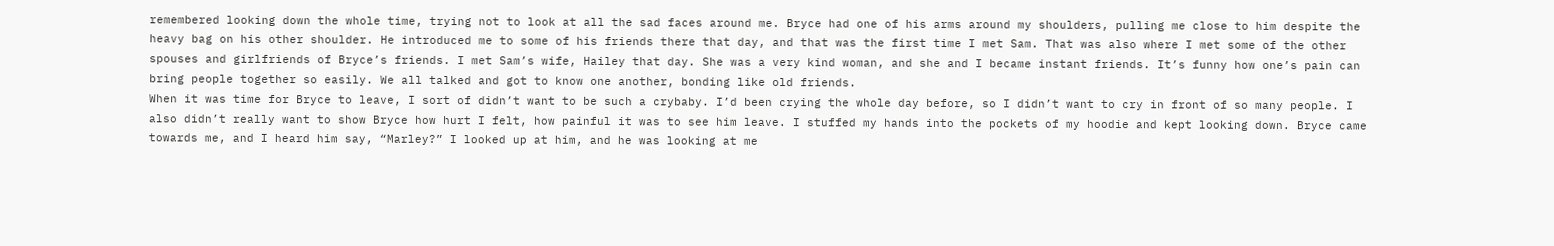remembered looking down the whole time, trying not to look at all the sad faces around me. Bryce had one of his arms around my shoulders, pulling me close to him despite the heavy bag on his other shoulder. He introduced me to some of his friends there that day, and that was the first time I met Sam. That was also where I met some of the other spouses and girlfriends of Bryce’s friends. I met Sam’s wife, Hailey that day. She was a very kind woman, and she and I became instant friends. It’s funny how one’s pain can bring people together so easily. We all talked and got to know one another, bonding like old friends.
When it was time for Bryce to leave, I sort of didn’t want to be such a crybaby. I’d been crying the whole day before, so I didn’t want to cry in front of so many people. I also didn’t really want to show Bryce how hurt I felt, how painful it was to see him leave. I stuffed my hands into the pockets of my hoodie and kept looking down. Bryce came towards me, and I heard him say, “Marley?” I looked up at him, and he was looking at me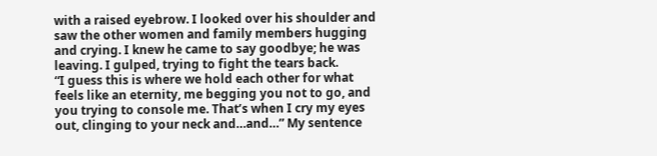with a raised eyebrow. I looked over his shoulder and saw the other women and family members hugging and crying. I knew he came to say goodbye; he was leaving. I gulped, trying to fight the tears back.
“I guess this is where we hold each other for what feels like an eternity, me begging you not to go, and you trying to console me. That’s when I cry my eyes out, clinging to your neck and…and…” My sentence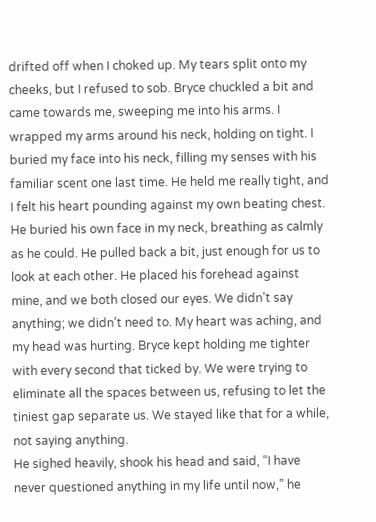drifted off when I choked up. My tears split onto my cheeks, but I refused to sob. Bryce chuckled a bit and came towards me, sweeping me into his arms. I wrapped my arms around his neck, holding on tight. I buried my face into his neck, filling my senses with his familiar scent one last time. He held me really tight, and I felt his heart pounding against my own beating chest. He buried his own face in my neck, breathing as calmly as he could. He pulled back a bit, just enough for us to look at each other. He placed his forehead against mine, and we both closed our eyes. We didn’t say anything; we didn’t need to. My heart was aching, and my head was hurting. Bryce kept holding me tighter with every second that ticked by. We were trying to eliminate all the spaces between us, refusing to let the tiniest gap separate us. We stayed like that for a while, not saying anything.
He sighed heavily, shook his head and said, “I have never questioned anything in my life until now,” he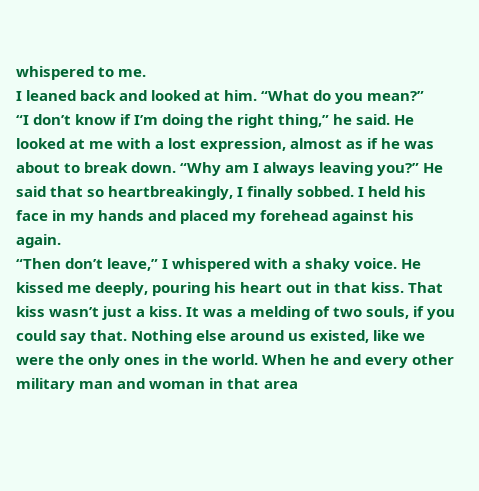whispered to me.
I leaned back and looked at him. “What do you mean?”
“I don’t know if I’m doing the right thing,” he said. He looked at me with a lost expression, almost as if he was about to break down. “Why am I always leaving you?” He said that so heartbreakingly, I finally sobbed. I held his face in my hands and placed my forehead against his again.
“Then don’t leave,” I whispered with a shaky voice. He kissed me deeply, pouring his heart out in that kiss. That kiss wasn’t just a kiss. It was a melding of two souls, if you could say that. Nothing else around us existed, like we were the only ones in the world. When he and every other military man and woman in that area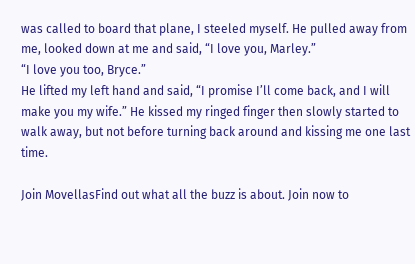was called to board that plane, I steeled myself. He pulled away from me, looked down at me and said, “I love you, Marley.”
“I love you too, Bryce.”
He lifted my left hand and said, “I promise I’ll come back, and I will make you my wife.” He kissed my ringed finger then slowly started to walk away, but not before turning back around and kissing me one last time.

Join MovellasFind out what all the buzz is about. Join now to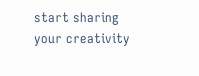start sharing your creativity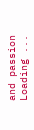and passion
Loading ...